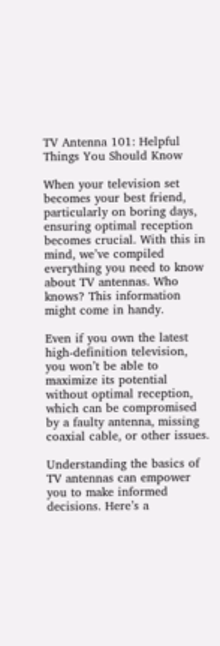TV Antenna 101: Helpful Things You Should Know

When your television set becomes your best friend, particularly on boring days, ensuring optimal reception becomes crucial. With this in mind, we’ve compiled everything you need to know about TV antennas. Who knows? This information might come in handy.

Even if you own the latest high-definition television, you won’t be able to maximize its potential without optimal reception, which can be compromised by a faulty antenna, missing coaxial cable, or other issues.

Understanding the basics of TV antennas can empower you to make informed decisions. Here’s a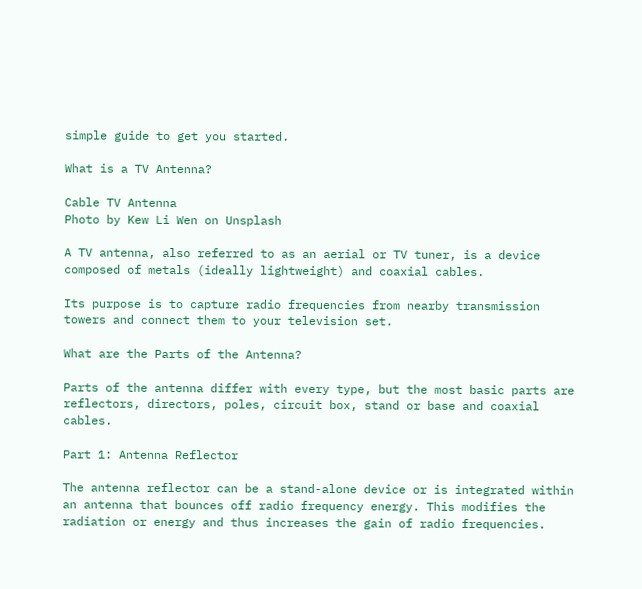simple guide to get you started.

What is a TV Antenna?

Cable TV Antenna
Photo by Kew Li Wen on Unsplash

A TV antenna, also referred to as an aerial or TV tuner, is a device composed of metals (ideally lightweight) and coaxial cables.

Its purpose is to capture radio frequencies from nearby transmission towers and connect them to your television set.

What are the Parts of the Antenna?

Parts of the antenna differ with every type, but the most basic parts are reflectors, directors, poles, circuit box, stand or base and coaxial cables.

Part 1: Antenna Reflector

The antenna reflector can be a stand-alone device or is integrated within an antenna that bounces off radio frequency energy. This modifies the radiation or energy and thus increases the gain of radio frequencies.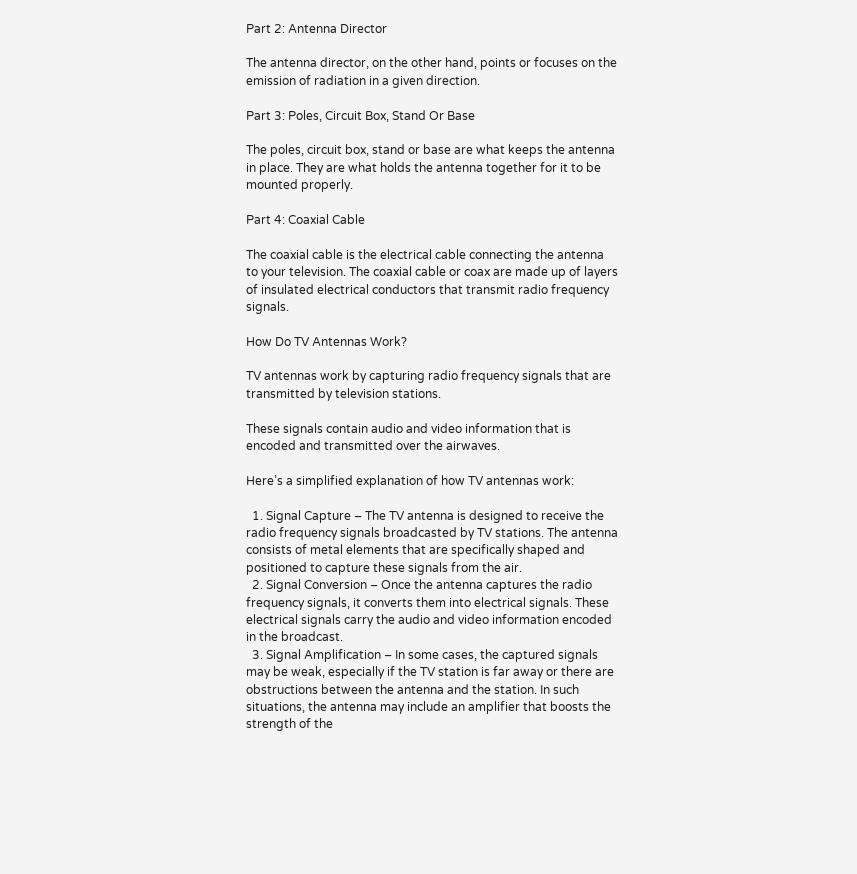Part 2: Antenna Director

The antenna director, on the other hand, points or focuses on the emission of radiation in a given direction.

Part 3: Poles, Circuit Box, Stand Or Base

The poles, circuit box, stand or base are what keeps the antenna in place. They are what holds the antenna together for it to be mounted properly.

Part 4: Coaxial Cable

The coaxial cable is the electrical cable connecting the antenna to your television. The coaxial cable or coax are made up of layers of insulated electrical conductors that transmit radio frequency signals.

How Do TV Antennas Work?

TV antennas work by capturing radio frequency signals that are transmitted by television stations.

These signals contain audio and video information that is encoded and transmitted over the airwaves.

Here’s a simplified explanation of how TV antennas work:

  1. Signal Capture – The TV antenna is designed to receive the radio frequency signals broadcasted by TV stations. The antenna consists of metal elements that are specifically shaped and positioned to capture these signals from the air.
  2. Signal Conversion – Once the antenna captures the radio frequency signals, it converts them into electrical signals. These electrical signals carry the audio and video information encoded in the broadcast.
  3. Signal Amplification – In some cases, the captured signals may be weak, especially if the TV station is far away or there are obstructions between the antenna and the station. In such situations, the antenna may include an amplifier that boosts the strength of the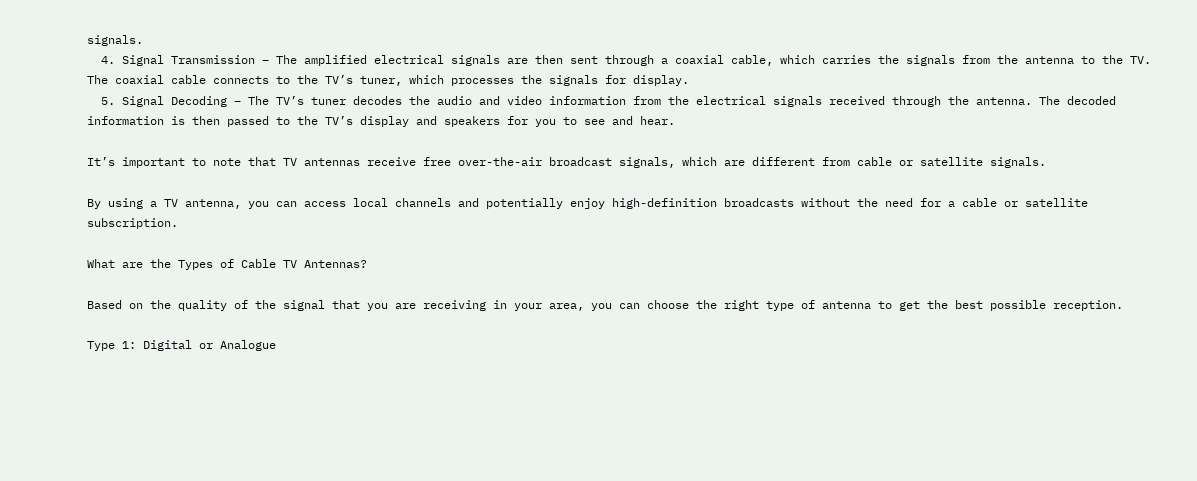signals.
  4. Signal Transmission – The amplified electrical signals are then sent through a coaxial cable, which carries the signals from the antenna to the TV. The coaxial cable connects to the TV’s tuner, which processes the signals for display.
  5. Signal Decoding – The TV’s tuner decodes the audio and video information from the electrical signals received through the antenna. The decoded information is then passed to the TV’s display and speakers for you to see and hear.

It’s important to note that TV antennas receive free over-the-air broadcast signals, which are different from cable or satellite signals.

By using a TV antenna, you can access local channels and potentially enjoy high-definition broadcasts without the need for a cable or satellite subscription.

What are the Types of Cable TV Antennas?

Based on the quality of the signal that you are receiving in your area, you can choose the right type of antenna to get the best possible reception.

Type 1: Digital or Analogue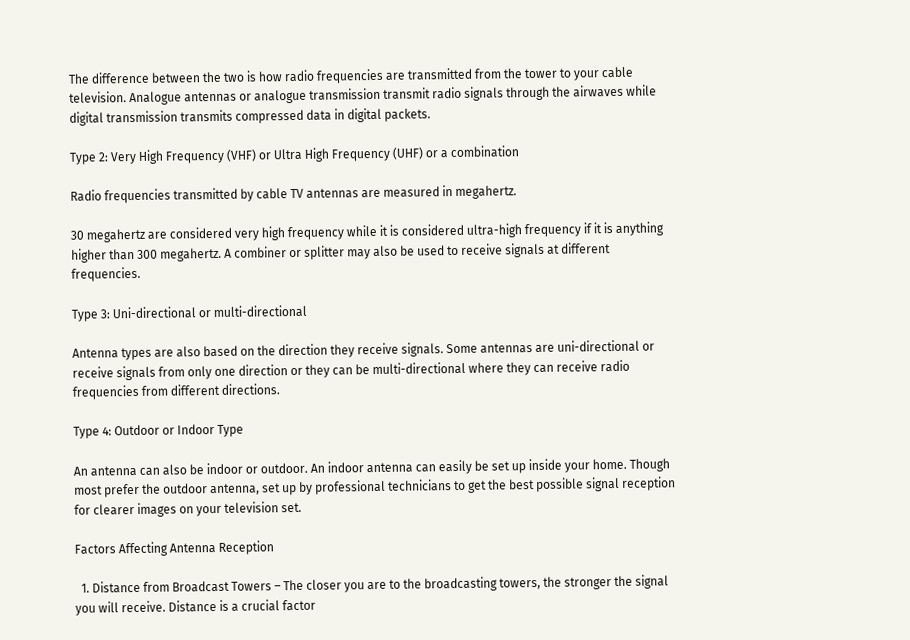The difference between the two is how radio frequencies are transmitted from the tower to your cable television. Analogue antennas or analogue transmission transmit radio signals through the airwaves while digital transmission transmits compressed data in digital packets.

Type 2: Very High Frequency (VHF) or Ultra High Frequency (UHF) or a combination

Radio frequencies transmitted by cable TV antennas are measured in megahertz.

30 megahertz are considered very high frequency while it is considered ultra-high frequency if it is anything higher than 300 megahertz. A combiner or splitter may also be used to receive signals at different frequencies.

Type 3: Uni-directional or multi-directional

Antenna types are also based on the direction they receive signals. Some antennas are uni-directional or receive signals from only one direction or they can be multi-directional where they can receive radio frequencies from different directions.

Type 4: Outdoor or Indoor Type

An antenna can also be indoor or outdoor. An indoor antenna can easily be set up inside your home. Though most prefer the outdoor antenna, set up by professional technicians to get the best possible signal reception for clearer images on your television set.

Factors Affecting Antenna Reception

  1. Distance from Broadcast Towers – The closer you are to the broadcasting towers, the stronger the signal you will receive. Distance is a crucial factor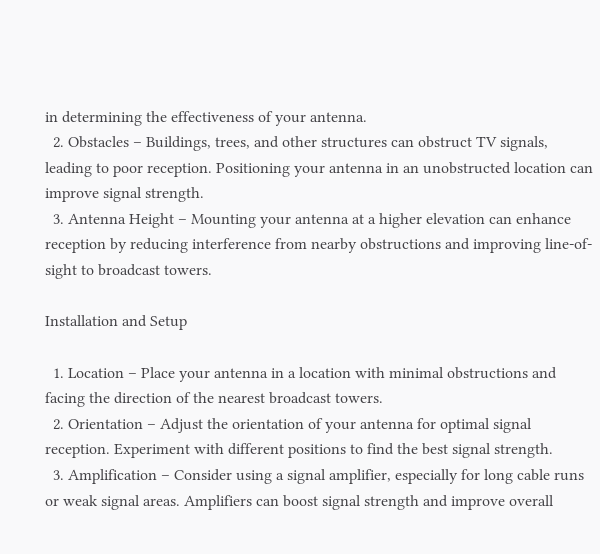in determining the effectiveness of your antenna.
  2. Obstacles – Buildings, trees, and other structures can obstruct TV signals, leading to poor reception. Positioning your antenna in an unobstructed location can improve signal strength.
  3. Antenna Height – Mounting your antenna at a higher elevation can enhance reception by reducing interference from nearby obstructions and improving line-of-sight to broadcast towers.

Installation and Setup

  1. Location – Place your antenna in a location with minimal obstructions and facing the direction of the nearest broadcast towers.
  2. Orientation – Adjust the orientation of your antenna for optimal signal reception. Experiment with different positions to find the best signal strength.
  3. Amplification – Consider using a signal amplifier, especially for long cable runs or weak signal areas. Amplifiers can boost signal strength and improve overall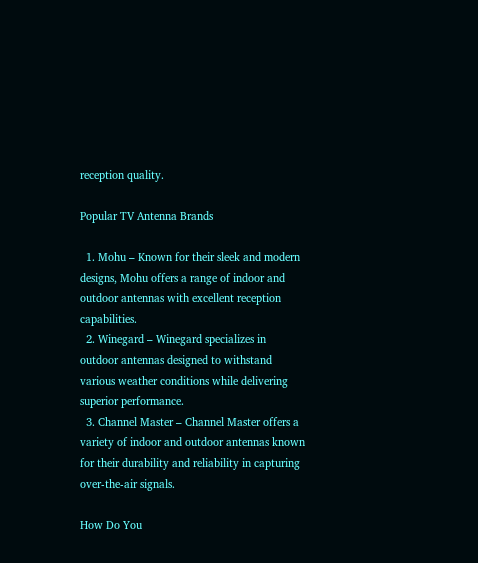reception quality.

Popular TV Antenna Brands

  1. Mohu – Known for their sleek and modern designs, Mohu offers a range of indoor and outdoor antennas with excellent reception capabilities.
  2. Winegard – Winegard specializes in outdoor antennas designed to withstand various weather conditions while delivering superior performance.
  3. Channel Master – Channel Master offers a variety of indoor and outdoor antennas known for their durability and reliability in capturing over-the-air signals.

How Do You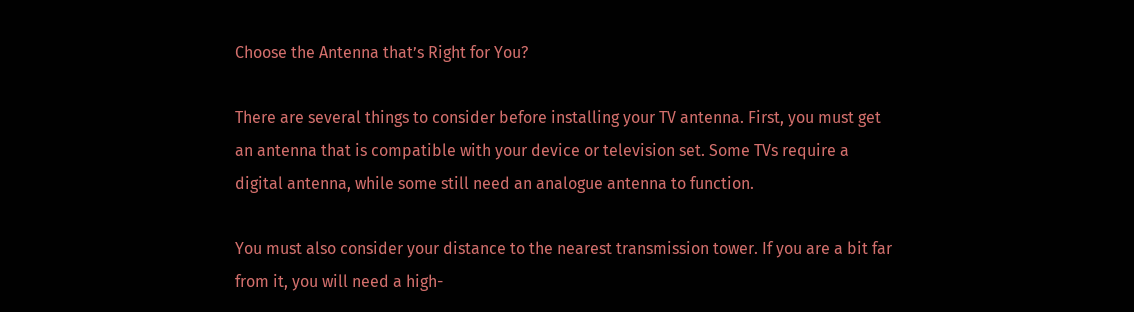Choose the Antenna that’s Right for You?

There are several things to consider before installing your TV antenna. First, you must get an antenna that is compatible with your device or television set. Some TVs require a digital antenna, while some still need an analogue antenna to function.

You must also consider your distance to the nearest transmission tower. If you are a bit far from it, you will need a high-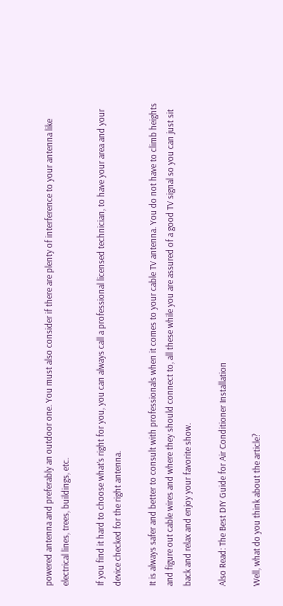powered antenna and preferably an outdoor one. You must also consider if there are plenty of interference to your antenna like electrical lines, trees, buildings, etc.

If you find it hard to choose what’s right for you, you can always call a professional licensed technician, to have your area and your device checked for the right antenna.

It is always safer and better to consult with professionals when it comes to your cable TV antenna. You do not have to climb heights and figure out cable wires and where they should connect to, all these while you are assured of a good TV signal so you can just sit back and relax and enjoy your favorite show.

Also Read: The Best DIY Guide for Air Conditioner Installation

Well, what do you think about the article?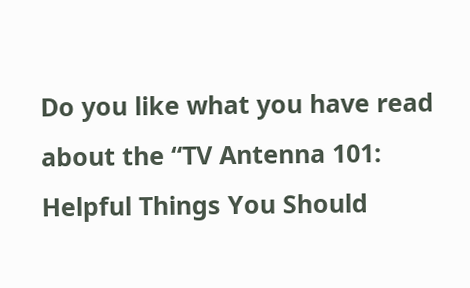Do you like what you have read about the “TV Antenna 101: Helpful Things You Should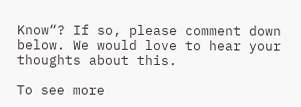Know“? If so, please comment down below. We would love to hear your thoughts about this.

To see more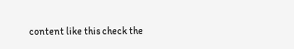content like this check the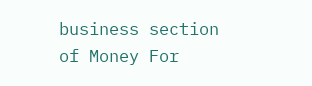business section of Money For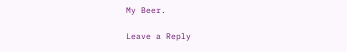My Beer.

Leave a Reply